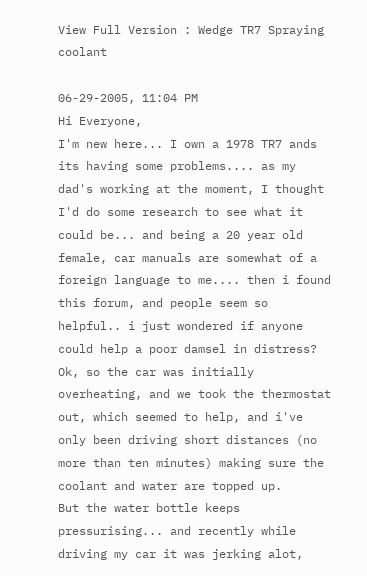View Full Version : Wedge TR7 Spraying coolant

06-29-2005, 11:04 PM
Hi Everyone,
I'm new here... I own a 1978 TR7 ands its having some problems.... as my dad's working at the moment, I thought I'd do some research to see what it could be... and being a 20 year old female, car manuals are somewhat of a foreign language to me.... then i found this forum, and people seem so helpful.. i just wondered if anyone could help a poor damsel in distress?
Ok, so the car was initially overheating, and we took the thermostat out, which seemed to help, and i've only been driving short distances (no more than ten minutes) making sure the coolant and water are topped up.
But the water bottle keeps pressurising... and recently while driving my car it was jerking alot,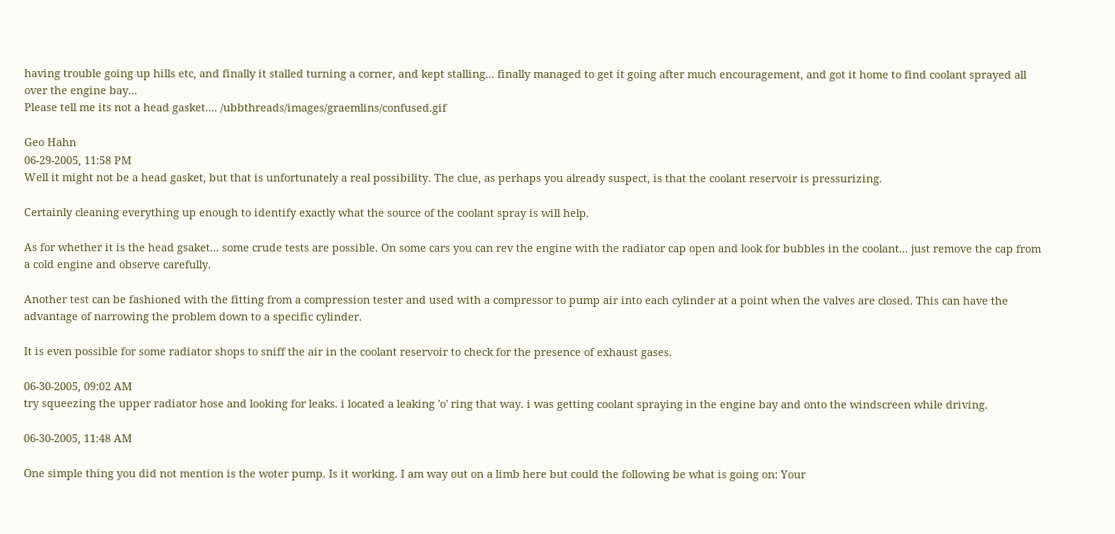having trouble going up hills etc, and finally it stalled turning a corner, and kept stalling... finally managed to get it going after much encouragement, and got it home to find coolant sprayed all over the engine bay...
Please tell me its not a head gasket.... /ubbthreads/images/graemlins/confused.gif

Geo Hahn
06-29-2005, 11:58 PM
Well it might not be a head gasket, but that is unfortunately a real possibility. The clue, as perhaps you already suspect, is that the coolant reservoir is pressurizing.

Certainly cleaning everything up enough to identify exactly what the source of the coolant spray is will help.

As for whether it is the head gsaket... some crude tests are possible. On some cars you can rev the engine with the radiator cap open and look for bubbles in the coolant... just remove the cap from a cold engine and observe carefully.

Another test can be fashioned with the fitting from a compression tester and used with a compressor to pump air into each cylinder at a point when the valves are closed. This can have the advantage of narrowing the problem down to a specific cylinder.

It is even possible for some radiator shops to sniff the air in the coolant reservoir to check for the presence of exhaust gases.

06-30-2005, 09:02 AM
try squeezing the upper radiator hose and looking for leaks. i located a leaking 'o' ring that way. i was getting coolant spraying in the engine bay and onto the windscreen while driving.

06-30-2005, 11:48 AM

One simple thing you did not mention is the woter pump. Is it working. I am way out on a limb here but could the following be what is going on: Your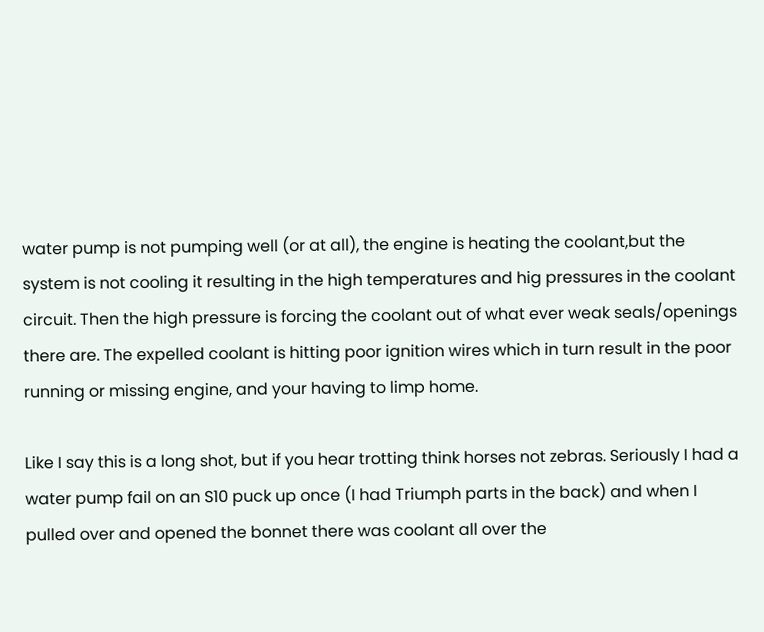water pump is not pumping well (or at all), the engine is heating the coolant,but the system is not cooling it resulting in the high temperatures and hig pressures in the coolant circuit. Then the high pressure is forcing the coolant out of what ever weak seals/openings there are. The expelled coolant is hitting poor ignition wires which in turn result in the poor running or missing engine, and your having to limp home.

Like I say this is a long shot, but if you hear trotting think horses not zebras. Seriously I had a water pump fail on an S10 puck up once (I had Triumph parts in the back) and when I pulled over and opened the bonnet there was coolant all over the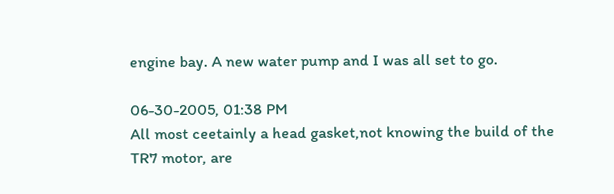engine bay. A new water pump and I was all set to go.

06-30-2005, 01:38 PM
All most ceetainly a head gasket,not knowing the build of the TR7 motor, are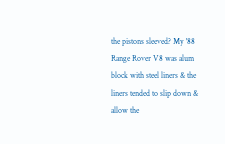the pistons sleeved? My '88 Range Rover V8 was alum block with steel liners & the liners tended to slip down & allow the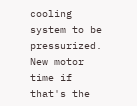cooling system to be pressurized. New motor time if that's the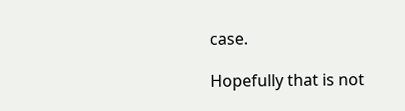case.

Hopefully that is not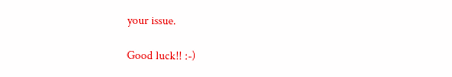your issue.

Good luck!! :-)